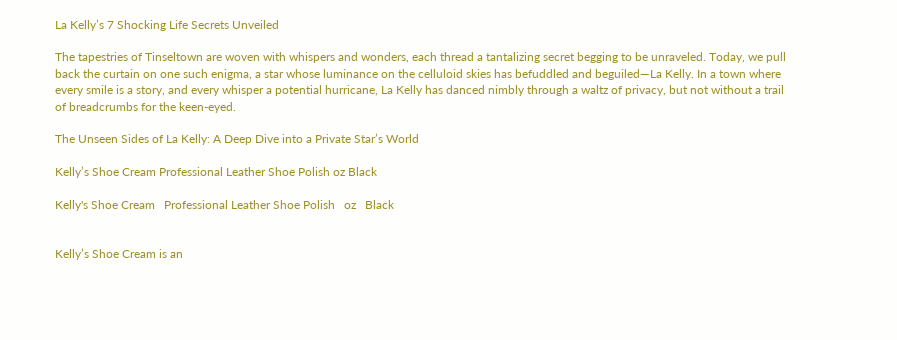La Kelly’s 7 Shocking Life Secrets Unveiled

The tapestries of Tinseltown are woven with whispers and wonders, each thread a tantalizing secret begging to be unraveled. Today, we pull back the curtain on one such enigma, a star whose luminance on the celluloid skies has befuddled and beguiled—La Kelly. In a town where every smile is a story, and every whisper a potential hurricane, La Kelly has danced nimbly through a waltz of privacy, but not without a trail of breadcrumbs for the keen-eyed.

The Unseen Sides of La Kelly: A Deep Dive into a Private Star’s World

Kelly’s Shoe Cream Professional Leather Shoe Polish oz Black

Kelly's Shoe Cream   Professional Leather Shoe Polish   oz   Black


Kelly’s Shoe Cream is an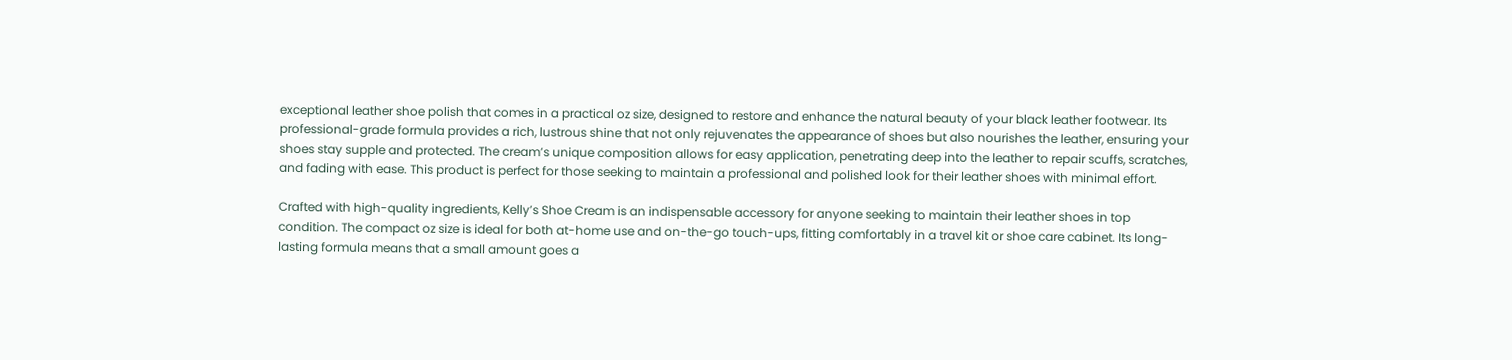exceptional leather shoe polish that comes in a practical oz size, designed to restore and enhance the natural beauty of your black leather footwear. Its professional-grade formula provides a rich, lustrous shine that not only rejuvenates the appearance of shoes but also nourishes the leather, ensuring your shoes stay supple and protected. The cream’s unique composition allows for easy application, penetrating deep into the leather to repair scuffs, scratches, and fading with ease. This product is perfect for those seeking to maintain a professional and polished look for their leather shoes with minimal effort.

Crafted with high-quality ingredients, Kelly’s Shoe Cream is an indispensable accessory for anyone seeking to maintain their leather shoes in top condition. The compact oz size is ideal for both at-home use and on-the-go touch-ups, fitting comfortably in a travel kit or shoe care cabinet. Its long-lasting formula means that a small amount goes a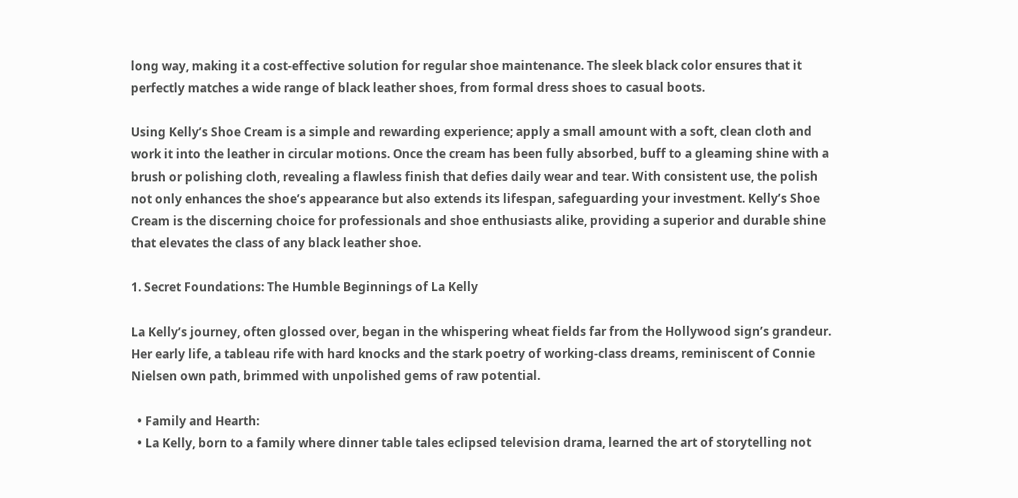long way, making it a cost-effective solution for regular shoe maintenance. The sleek black color ensures that it perfectly matches a wide range of black leather shoes, from formal dress shoes to casual boots.

Using Kelly’s Shoe Cream is a simple and rewarding experience; apply a small amount with a soft, clean cloth and work it into the leather in circular motions. Once the cream has been fully absorbed, buff to a gleaming shine with a brush or polishing cloth, revealing a flawless finish that defies daily wear and tear. With consistent use, the polish not only enhances the shoe’s appearance but also extends its lifespan, safeguarding your investment. Kelly’s Shoe Cream is the discerning choice for professionals and shoe enthusiasts alike, providing a superior and durable shine that elevates the class of any black leather shoe.

1. Secret Foundations: The Humble Beginnings of La Kelly

La Kelly’s journey, often glossed over, began in the whispering wheat fields far from the Hollywood sign’s grandeur. Her early life, a tableau rife with hard knocks and the stark poetry of working-class dreams, reminiscent of Connie Nielsen own path, brimmed with unpolished gems of raw potential.

  • Family and Hearth:
  • La Kelly, born to a family where dinner table tales eclipsed television drama, learned the art of storytelling not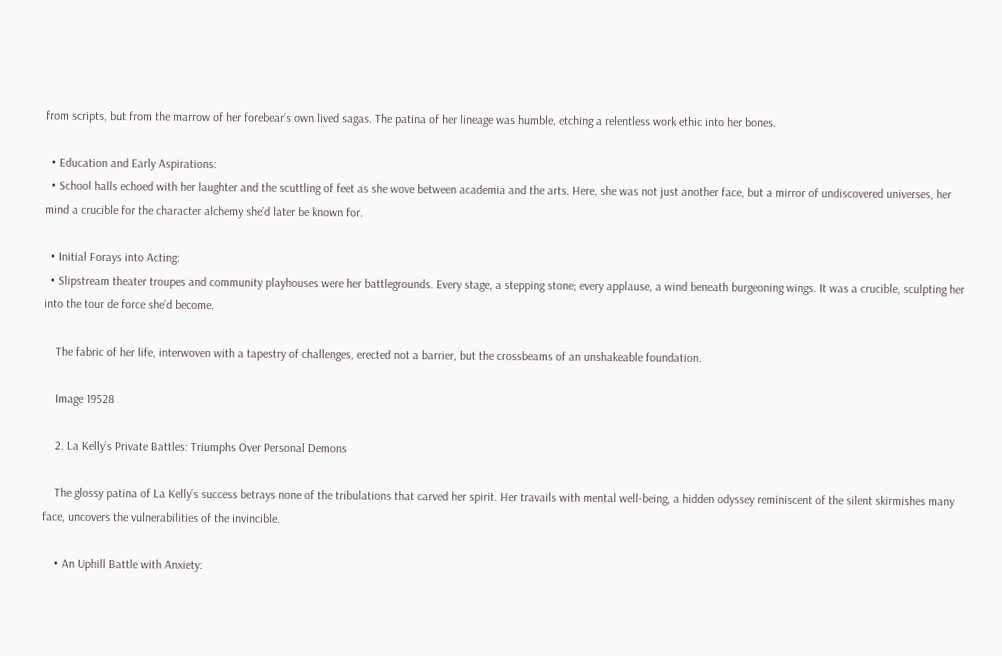from scripts, but from the marrow of her forebear’s own lived sagas. The patina of her lineage was humble, etching a relentless work ethic into her bones.

  • Education and Early Aspirations:
  • School halls echoed with her laughter and the scuttling of feet as she wove between academia and the arts. Here, she was not just another face, but a mirror of undiscovered universes, her mind a crucible for the character alchemy she’d later be known for.

  • Initial Forays into Acting:
  • Slipstream theater troupes and community playhouses were her battlegrounds. Every stage, a stepping stone; every applause, a wind beneath burgeoning wings. It was a crucible, sculpting her into the tour de force she’d become.

    The fabric of her life, interwoven with a tapestry of challenges, erected not a barrier, but the crossbeams of an unshakeable foundation.

    Image 19528

    2. La Kelly’s Private Battles: Triumphs Over Personal Demons

    The glossy patina of La Kelly’s success betrays none of the tribulations that carved her spirit. Her travails with mental well-being, a hidden odyssey reminiscent of the silent skirmishes many face, uncovers the vulnerabilities of the invincible.

    • An Uphill Battle with Anxiety: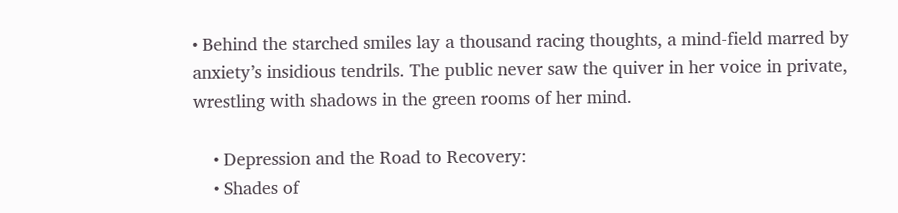• Behind the starched smiles lay a thousand racing thoughts, a mind-field marred by anxiety’s insidious tendrils. The public never saw the quiver in her voice in private, wrestling with shadows in the green rooms of her mind.

    • Depression and the Road to Recovery:
    • Shades of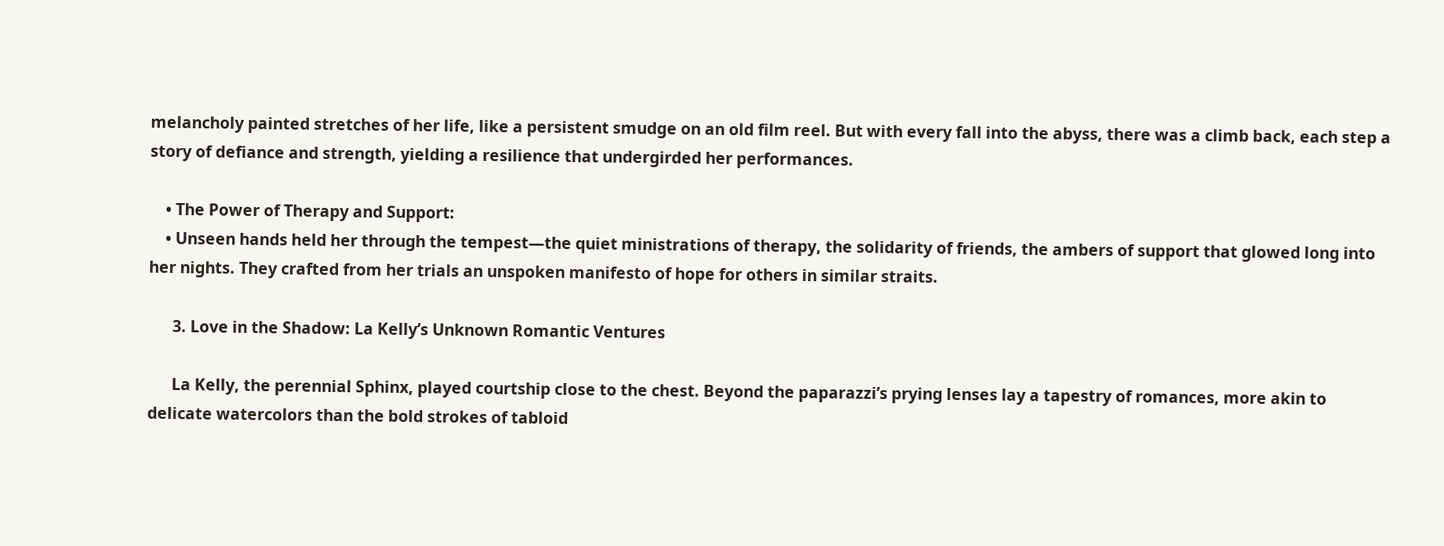melancholy painted stretches of her life, like a persistent smudge on an old film reel. But with every fall into the abyss, there was a climb back, each step a story of defiance and strength, yielding a resilience that undergirded her performances.

    • The Power of Therapy and Support:
    • Unseen hands held her through the tempest—the quiet ministrations of therapy, the solidarity of friends, the ambers of support that glowed long into her nights. They crafted from her trials an unspoken manifesto of hope for others in similar straits.

      3. Love in the Shadow: La Kelly’s Unknown Romantic Ventures

      La Kelly, the perennial Sphinx, played courtship close to the chest. Beyond the paparazzi’s prying lenses lay a tapestry of romances, more akin to delicate watercolors than the bold strokes of tabloid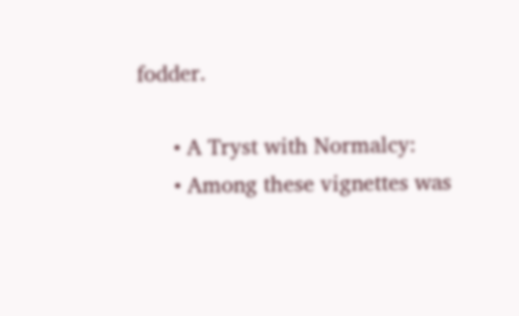fodder.

      • A Tryst with Normalcy:
      • Among these vignettes was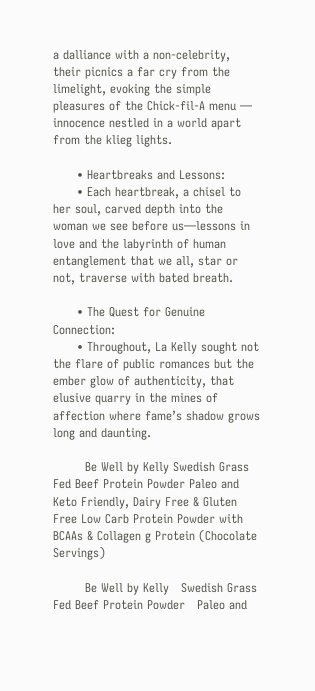a dalliance with a non-celebrity, their picnics a far cry from the limelight, evoking the simple pleasures of the Chick-fil-A menu — innocence nestled in a world apart from the klieg lights.

      • Heartbreaks and Lessons:
      • Each heartbreak, a chisel to her soul, carved depth into the woman we see before us—lessons in love and the labyrinth of human entanglement that we all, star or not, traverse with bated breath.

      • The Quest for Genuine Connection:
      • Throughout, La Kelly sought not the flare of public romances but the ember glow of authenticity, that elusive quarry in the mines of affection where fame’s shadow grows long and daunting.

        Be Well by Kelly Swedish Grass Fed Beef Protein Powder Paleo and Keto Friendly, Dairy Free & Gluten Free Low Carb Protein Powder with BCAAs & Collagen g Protein (Chocolate Servings)

        Be Well by Kelly   Swedish Grass Fed Beef Protein Powder   Paleo and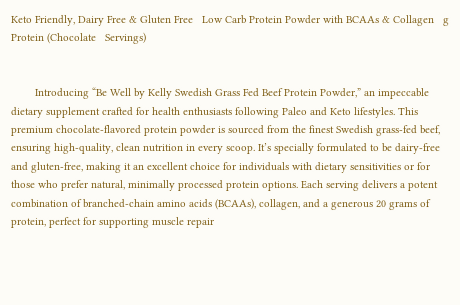Keto Friendly, Dairy Free & Gluten Free   Low Carb Protein Powder with BCAAs & Collagen   g Protein (Chocolate   Servings)


        Introducing “Be Well by Kelly Swedish Grass Fed Beef Protein Powder,” an impeccable dietary supplement crafted for health enthusiasts following Paleo and Keto lifestyles. This premium chocolate-flavored protein powder is sourced from the finest Swedish grass-fed beef, ensuring high-quality, clean nutrition in every scoop. It’s specially formulated to be dairy-free and gluten-free, making it an excellent choice for individuals with dietary sensitivities or for those who prefer natural, minimally processed protein options. Each serving delivers a potent combination of branched-chain amino acids (BCAAs), collagen, and a generous 20 grams of protein, perfect for supporting muscle repair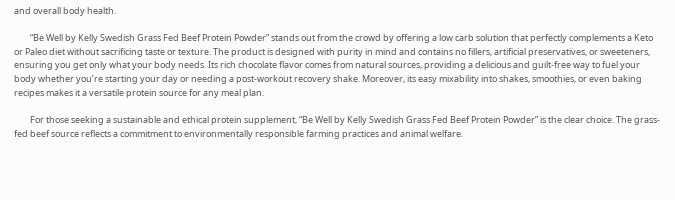and overall body health.

        “Be Well by Kelly Swedish Grass Fed Beef Protein Powder” stands out from the crowd by offering a low carb solution that perfectly complements a Keto or Paleo diet without sacrificing taste or texture. The product is designed with purity in mind and contains no fillers, artificial preservatives, or sweeteners, ensuring you get only what your body needs. Its rich chocolate flavor comes from natural sources, providing a delicious and guilt-free way to fuel your body whether you’re starting your day or needing a post-workout recovery shake. Moreover, its easy mixability into shakes, smoothies, or even baking recipes makes it a versatile protein source for any meal plan.

        For those seeking a sustainable and ethical protein supplement, “Be Well by Kelly Swedish Grass Fed Beef Protein Powder” is the clear choice. The grass-fed beef source reflects a commitment to environmentally responsible farming practices and animal welfare.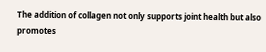The addition of collagen not only supports joint health but also promotes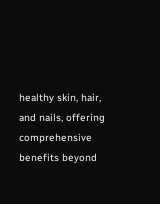healthy skin, hair, and nails, offering comprehensive benefits beyond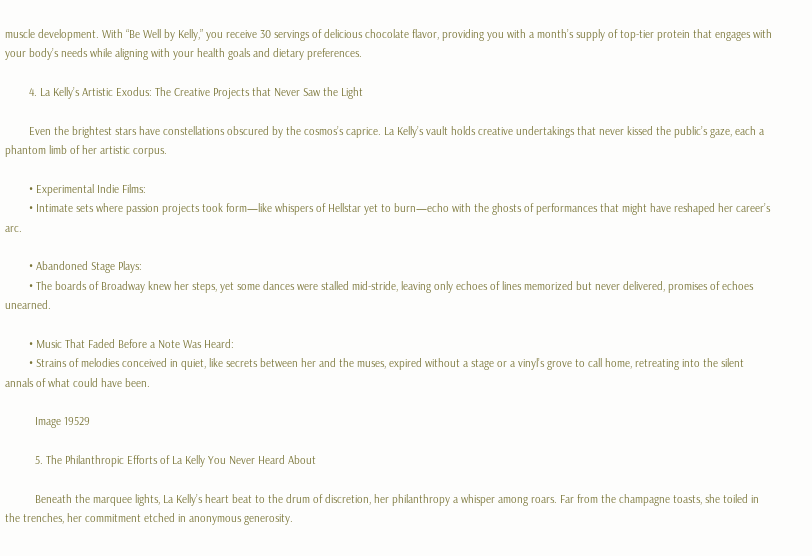muscle development. With “Be Well by Kelly,” you receive 30 servings of delicious chocolate flavor, providing you with a month’s supply of top-tier protein that engages with your body’s needs while aligning with your health goals and dietary preferences.

        4. La Kelly’s Artistic Exodus: The Creative Projects that Never Saw the Light

        Even the brightest stars have constellations obscured by the cosmos’s caprice. La Kelly’s vault holds creative undertakings that never kissed the public’s gaze, each a phantom limb of her artistic corpus.

        • Experimental Indie Films:
        • Intimate sets where passion projects took form—like whispers of Hellstar yet to burn—echo with the ghosts of performances that might have reshaped her career’s arc.

        • Abandoned Stage Plays:
        • The boards of Broadway knew her steps, yet some dances were stalled mid-stride, leaving only echoes of lines memorized but never delivered, promises of echoes unearned.

        • Music That Faded Before a Note Was Heard:
        • Strains of melodies conceived in quiet, like secrets between her and the muses, expired without a stage or a vinyl’s grove to call home, retreating into the silent annals of what could have been.

          Image 19529

          5. The Philanthropic Efforts of La Kelly You Never Heard About

          Beneath the marquee lights, La Kelly’s heart beat to the drum of discretion, her philanthropy a whisper among roars. Far from the champagne toasts, she toiled in the trenches, her commitment etched in anonymous generosity.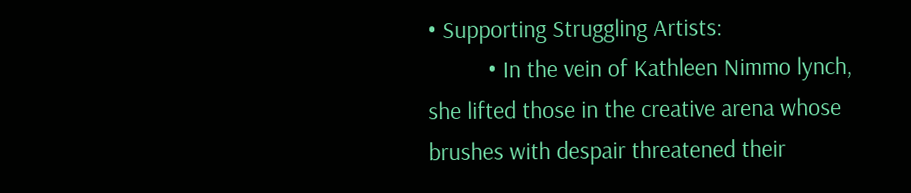• Supporting Struggling Artists:
          • In the vein of Kathleen Nimmo lynch, she lifted those in the creative arena whose brushes with despair threatened their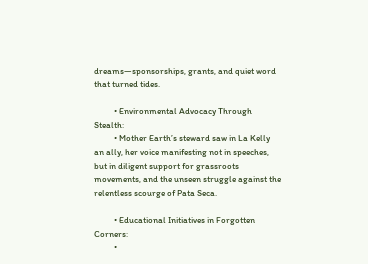dreams—sponsorships, grants, and quiet word that turned tides.

          • Environmental Advocacy Through Stealth:
          • Mother Earth’s steward saw in La Kelly an ally, her voice manifesting not in speeches, but in diligent support for grassroots movements, and the unseen struggle against the relentless scourge of Pata Seca.

          • Educational Initiatives in Forgotten Corners:
          •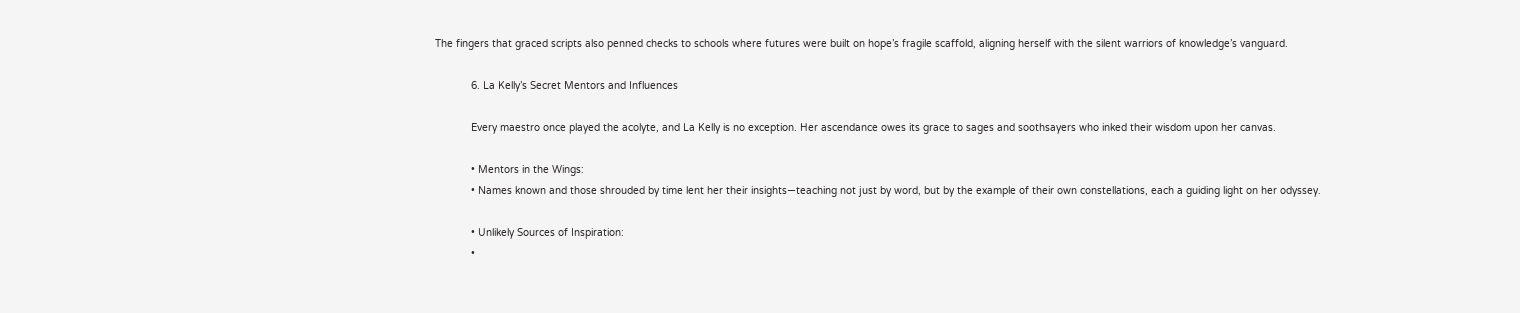The fingers that graced scripts also penned checks to schools where futures were built on hope’s fragile scaffold, aligning herself with the silent warriors of knowledge’s vanguard.

            6. La Kelly’s Secret Mentors and Influences

            Every maestro once played the acolyte, and La Kelly is no exception. Her ascendance owes its grace to sages and soothsayers who inked their wisdom upon her canvas.

            • Mentors in the Wings:
            • Names known and those shrouded by time lent her their insights—teaching not just by word, but by the example of their own constellations, each a guiding light on her odyssey.

            • Unlikely Sources of Inspiration:
            •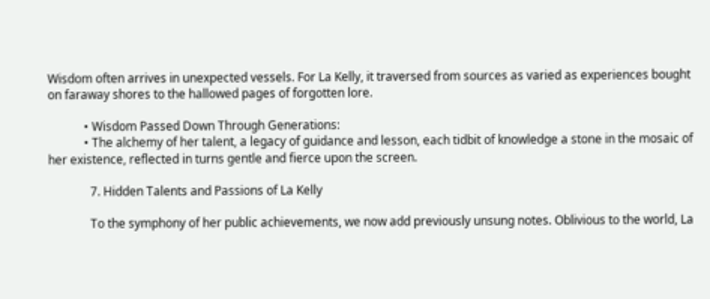Wisdom often arrives in unexpected vessels. For La Kelly, it traversed from sources as varied as experiences bought on faraway shores to the hallowed pages of forgotten lore.

            • Wisdom Passed Down Through Generations:
            • The alchemy of her talent, a legacy of guidance and lesson, each tidbit of knowledge a stone in the mosaic of her existence, reflected in turns gentle and fierce upon the screen.

              7. Hidden Talents and Passions of La Kelly

              To the symphony of her public achievements, we now add previously unsung notes. Oblivious to the world, La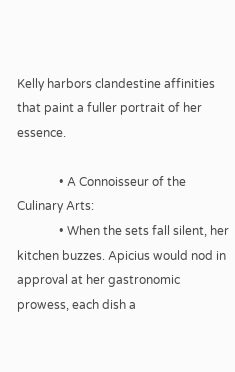Kelly harbors clandestine affinities that paint a fuller portrait of her essence.

              • A Connoisseur of the Culinary Arts:
              • When the sets fall silent, her kitchen buzzes. Apicius would nod in approval at her gastronomic prowess, each dish a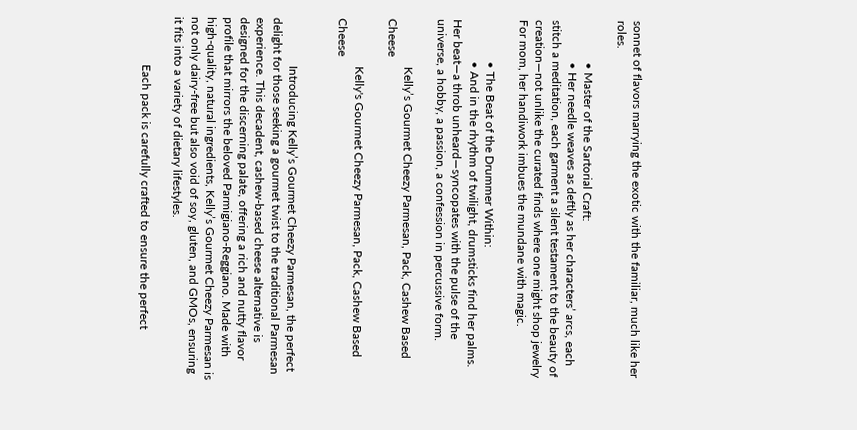sonnet of flavors marrying the exotic with the familiar, much like her roles.

              • Master of the Sartorial Craft:
              • Her needle weaves as deftly as her characters’ arcs, each stitch a meditation, each garment a silent testament to the beauty of creation—not unlike the curated finds where one might shop jewelry For mom, her handiwork imbues the mundane with magic.

              • The Beat of the Drummer Within:
              • And in the rhythm of twilight, drumsticks find her palms. Her beat—a throb unheard—syncopates with the pulse of the universe, a hobby, a passion, a confession in percussive form.

                Kelly’s Gourmet Cheezy Parmesan, Pack, Cashew Based Cheese

                Kelly's Gourmet Cheezy Parmesan, Pack, Cashew Based Cheese


                Introducing Kelly’s Gourmet Cheezy Parmesan, the perfect delight for those seeking a gourmet twist to the traditional Parmesan experience. This decadent, cashew-based cheese alternative is designed for the discerning palate, offering a rich and nutty flavor profile that mirrors the beloved Parmigiano-Reggiano. Made with high-quality, natural ingredients, Kelly’s Gourmet Cheezy Parmesan is not only dairy-free but also void of soy, gluten, and GMOs, ensuring it fits into a variety of dietary lifestyles.

                Each pack is carefully crafted to ensure the perfect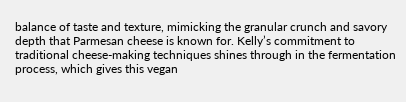balance of taste and texture, mimicking the granular crunch and savory depth that Parmesan cheese is known for. Kelly’s commitment to traditional cheese-making techniques shines through in the fermentation process, which gives this vegan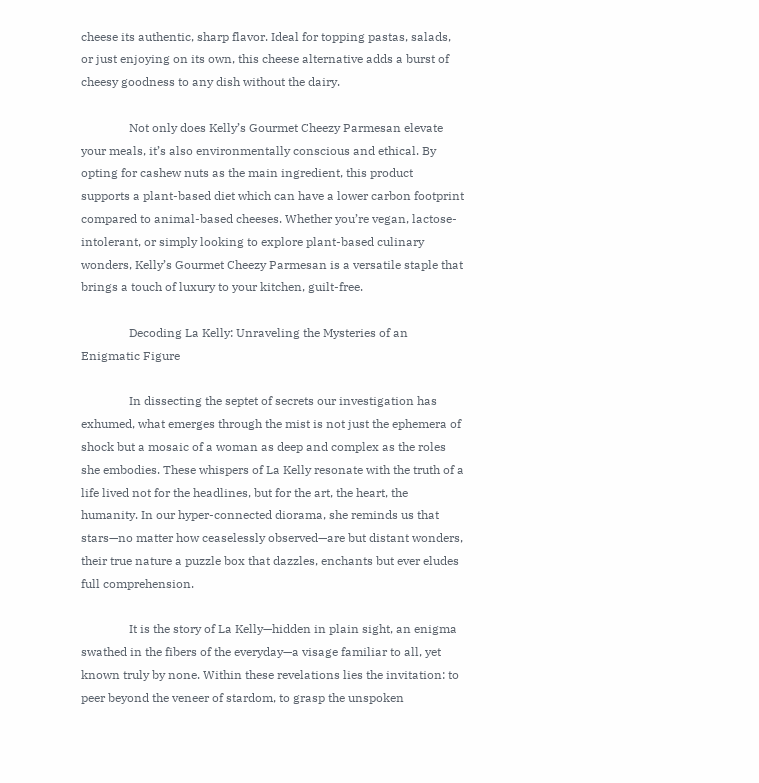cheese its authentic, sharp flavor. Ideal for topping pastas, salads, or just enjoying on its own, this cheese alternative adds a burst of cheesy goodness to any dish without the dairy.

                Not only does Kelly’s Gourmet Cheezy Parmesan elevate your meals, it’s also environmentally conscious and ethical. By opting for cashew nuts as the main ingredient, this product supports a plant-based diet which can have a lower carbon footprint compared to animal-based cheeses. Whether you’re vegan, lactose-intolerant, or simply looking to explore plant-based culinary wonders, Kelly’s Gourmet Cheezy Parmesan is a versatile staple that brings a touch of luxury to your kitchen, guilt-free.

                Decoding La Kelly: Unraveling the Mysteries of an Enigmatic Figure

                In dissecting the septet of secrets our investigation has exhumed, what emerges through the mist is not just the ephemera of shock but a mosaic of a woman as deep and complex as the roles she embodies. These whispers of La Kelly resonate with the truth of a life lived not for the headlines, but for the art, the heart, the humanity. In our hyper-connected diorama, she reminds us that stars—no matter how ceaselessly observed—are but distant wonders, their true nature a puzzle box that dazzles, enchants but ever eludes full comprehension.

                It is the story of La Kelly—hidden in plain sight, an enigma swathed in the fibers of the everyday—a visage familiar to all, yet known truly by none. Within these revelations lies the invitation: to peer beyond the veneer of stardom, to grasp the unspoken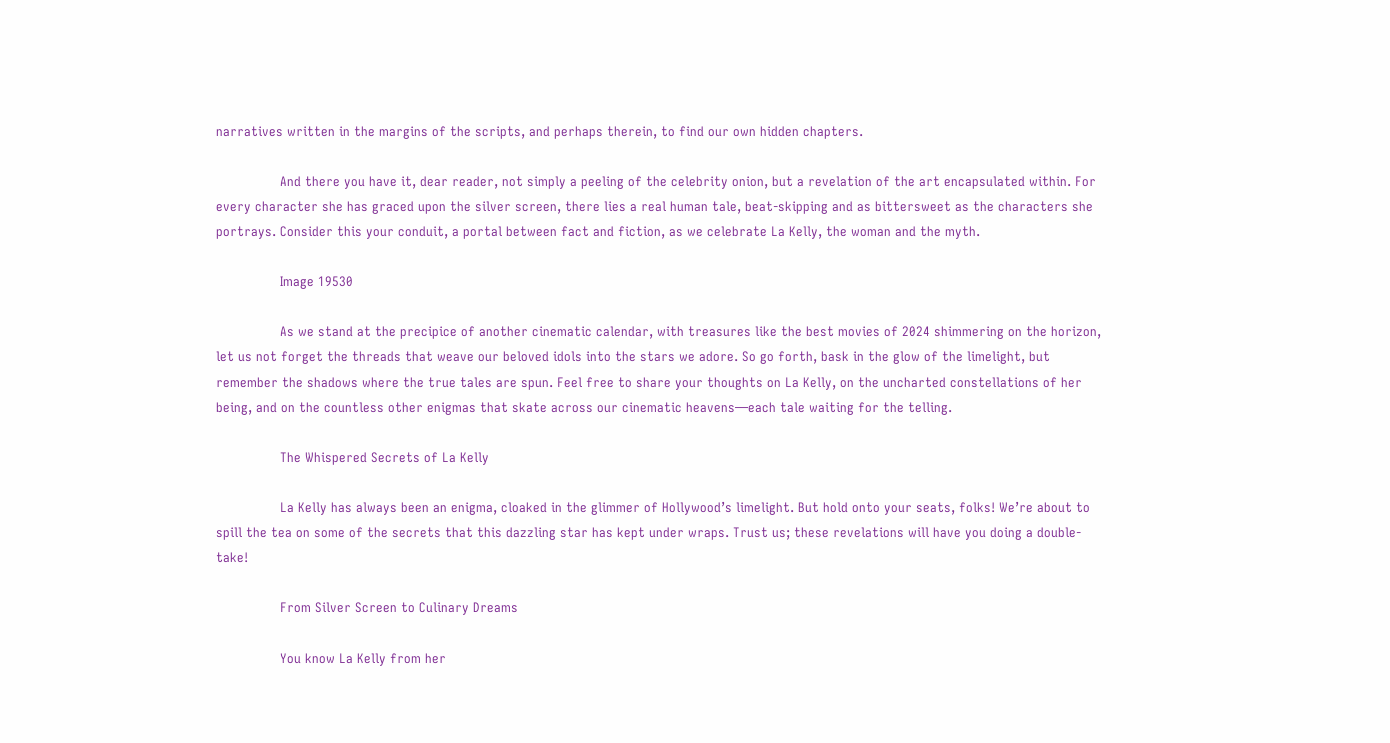narratives written in the margins of the scripts, and perhaps therein, to find our own hidden chapters.

                And there you have it, dear reader, not simply a peeling of the celebrity onion, but a revelation of the art encapsulated within. For every character she has graced upon the silver screen, there lies a real human tale, beat-skipping and as bittersweet as the characters she portrays. Consider this your conduit, a portal between fact and fiction, as we celebrate La Kelly, the woman and the myth.

                Image 19530

                As we stand at the precipice of another cinematic calendar, with treasures like the best movies of 2024 shimmering on the horizon, let us not forget the threads that weave our beloved idols into the stars we adore. So go forth, bask in the glow of the limelight, but remember the shadows where the true tales are spun. Feel free to share your thoughts on La Kelly, on the uncharted constellations of her being, and on the countless other enigmas that skate across our cinematic heavens—each tale waiting for the telling.

                The Whispered Secrets of La Kelly

                La Kelly has always been an enigma, cloaked in the glimmer of Hollywood’s limelight. But hold onto your seats, folks! We’re about to spill the tea on some of the secrets that this dazzling star has kept under wraps. Trust us; these revelations will have you doing a double-take!

                From Silver Screen to Culinary Dreams

                You know La Kelly from her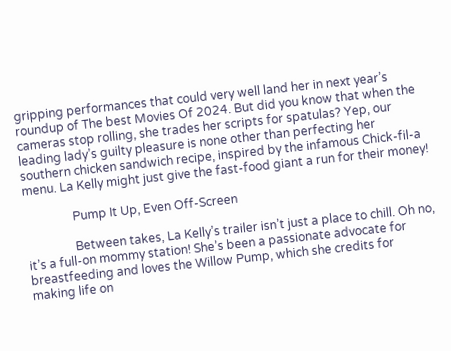gripping performances that could very well land her in next year’s roundup of The best Movies Of 2024. But did you know that when the cameras stop rolling, she trades her scripts for spatulas? Yep, our leading lady’s guilty pleasure is none other than perfecting her southern chicken sandwich recipe, inspired by the infamous Chick-fil-a menu. La Kelly might just give the fast-food giant a run for their money!

                Pump It Up, Even Off-Screen

                Between takes, La Kelly’s trailer isn’t just a place to chill. Oh no, it’s a full-on mommy station! She’s been a passionate advocate for breastfeeding and loves the Willow Pump, which she credits for making life on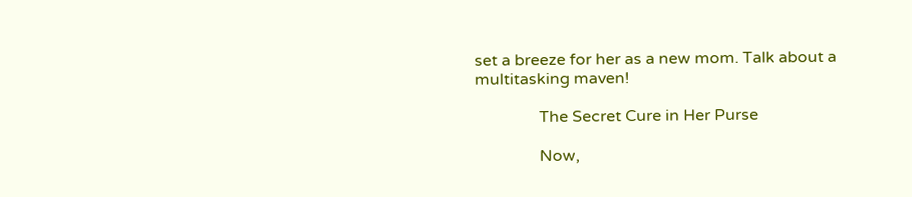set a breeze for her as a new mom. Talk about a multitasking maven!

                The Secret Cure in Her Purse

                Now,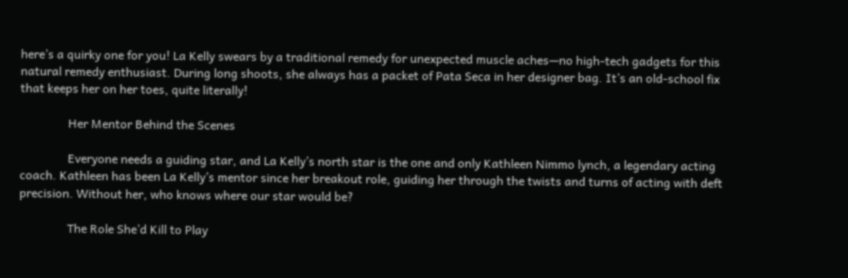here’s a quirky one for you! La Kelly swears by a traditional remedy for unexpected muscle aches—no high-tech gadgets for this natural remedy enthusiast. During long shoots, she always has a packet of Pata Seca in her designer bag. It’s an old-school fix that keeps her on her toes, quite literally!

                Her Mentor Behind the Scenes

                Everyone needs a guiding star, and La Kelly’s north star is the one and only Kathleen Nimmo lynch, a legendary acting coach. Kathleen has been La Kelly’s mentor since her breakout role, guiding her through the twists and turns of acting with deft precision. Without her, who knows where our star would be?

                The Role She’d Kill to Play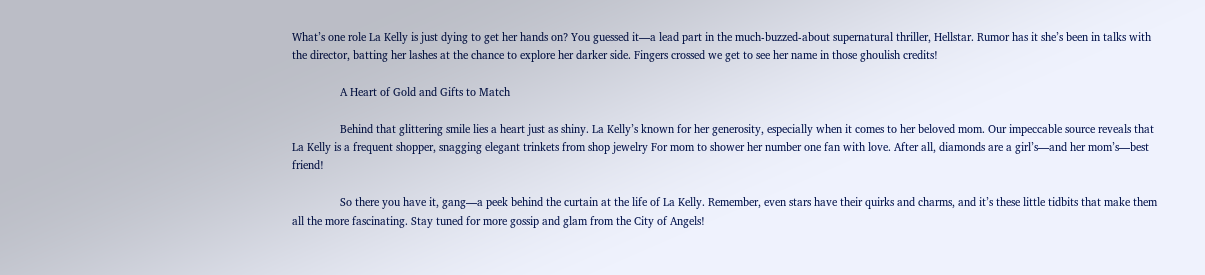What’s one role La Kelly is just dying to get her hands on? You guessed it—a lead part in the much-buzzed-about supernatural thriller, Hellstar. Rumor has it she’s been in talks with the director, batting her lashes at the chance to explore her darker side. Fingers crossed we get to see her name in those ghoulish credits!

                A Heart of Gold and Gifts to Match

                Behind that glittering smile lies a heart just as shiny. La Kelly’s known for her generosity, especially when it comes to her beloved mom. Our impeccable source reveals that La Kelly is a frequent shopper, snagging elegant trinkets from shop jewelry For mom to shower her number one fan with love. After all, diamonds are a girl’s—and her mom’s—best friend!

                So there you have it, gang—a peek behind the curtain at the life of La Kelly. Remember, even stars have their quirks and charms, and it’s these little tidbits that make them all the more fascinating. Stay tuned for more gossip and glam from the City of Angels!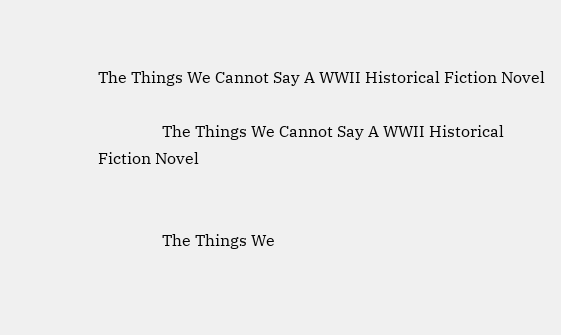The Things We Cannot Say A WWII Historical Fiction Novel

                The Things We Cannot Say A WWII Historical Fiction Novel


                The Things We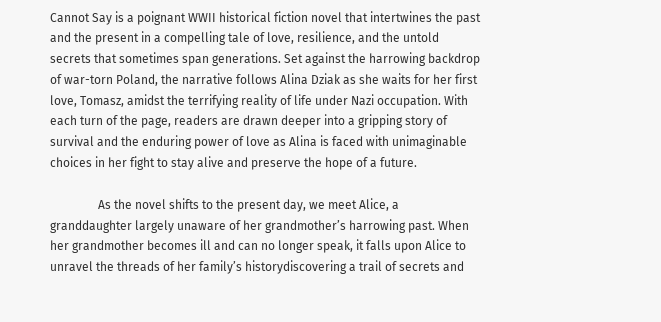Cannot Say is a poignant WWII historical fiction novel that intertwines the past and the present in a compelling tale of love, resilience, and the untold secrets that sometimes span generations. Set against the harrowing backdrop of war-torn Poland, the narrative follows Alina Dziak as she waits for her first love, Tomasz, amidst the terrifying reality of life under Nazi occupation. With each turn of the page, readers are drawn deeper into a gripping story of survival and the enduring power of love as Alina is faced with unimaginable choices in her fight to stay alive and preserve the hope of a future.

                As the novel shifts to the present day, we meet Alice, a granddaughter largely unaware of her grandmother’s harrowing past. When her grandmother becomes ill and can no longer speak, it falls upon Alice to unravel the threads of her family’s historydiscovering a trail of secrets and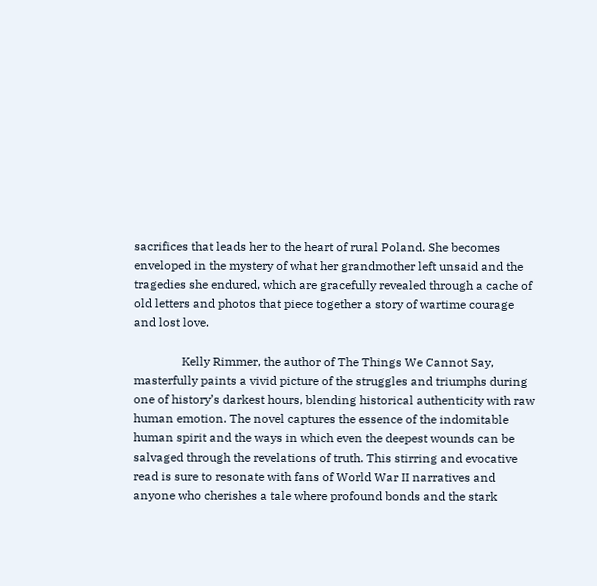sacrifices that leads her to the heart of rural Poland. She becomes enveloped in the mystery of what her grandmother left unsaid and the tragedies she endured, which are gracefully revealed through a cache of old letters and photos that piece together a story of wartime courage and lost love.

                Kelly Rimmer, the author of The Things We Cannot Say, masterfully paints a vivid picture of the struggles and triumphs during one of history’s darkest hours, blending historical authenticity with raw human emotion. The novel captures the essence of the indomitable human spirit and the ways in which even the deepest wounds can be salvaged through the revelations of truth. This stirring and evocative read is sure to resonate with fans of World War II narratives and anyone who cherishes a tale where profound bonds and the stark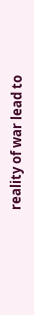reality of war lead to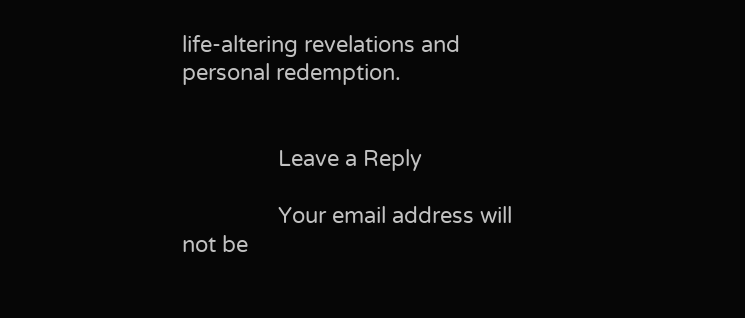life-altering revelations and personal redemption.


                Leave a Reply

                Your email address will not be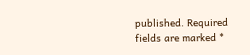published. Required fields are marked *